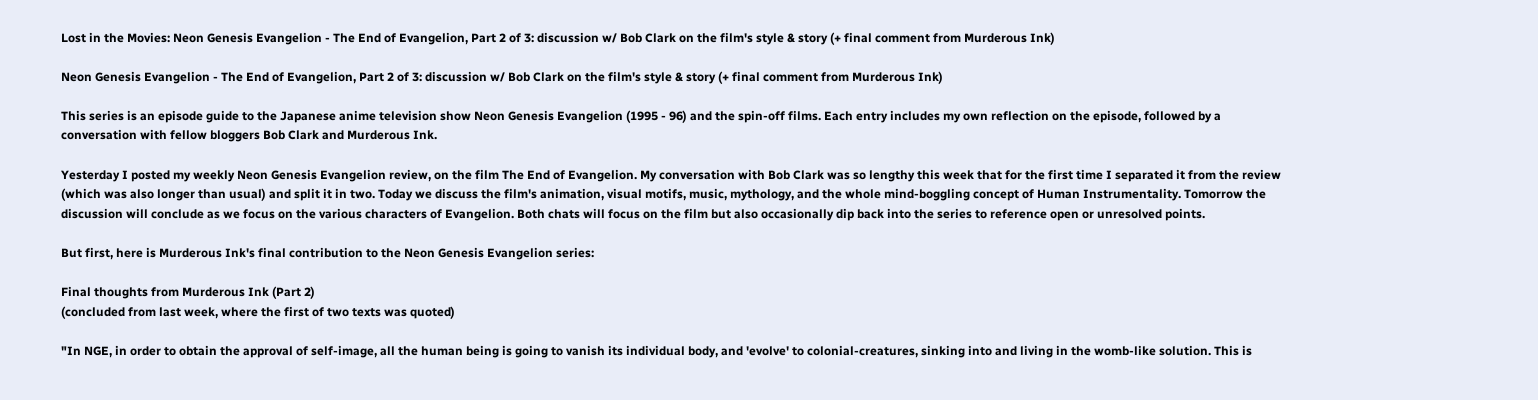Lost in the Movies: Neon Genesis Evangelion - The End of Evangelion, Part 2 of 3: discussion w/ Bob Clark on the film's style & story (+ final comment from Murderous Ink)

Neon Genesis Evangelion - The End of Evangelion, Part 2 of 3: discussion w/ Bob Clark on the film's style & story (+ final comment from Murderous Ink)

This series is an episode guide to the Japanese anime television show Neon Genesis Evangelion (1995 - 96) and the spin-off films. Each entry includes my own reflection on the episode, followed by a conversation with fellow bloggers Bob Clark and Murderous Ink.

Yesterday I posted my weekly Neon Genesis Evangelion review, on the film The End of Evangelion. My conversation with Bob Clark was so lengthy this week that for the first time I separated it from the review (which was also longer than usual) and split it in two. Today we discuss the film's animation, visual motifs, music, mythology, and the whole mind-boggling concept of Human Instrumentality. Tomorrow the discussion will conclude as we focus on the various characters of Evangelion. Both chats will focus on the film but also occasionally dip back into the series to reference open or unresolved points.

But first, here is Murderous Ink's final contribution to the Neon Genesis Evangelion series:

Final thoughts from Murderous Ink (Part 2)
(concluded from last week, where the first of two texts was quoted)

"In NGE, in order to obtain the approval of self-image, all the human being is going to vanish its individual body, and 'evolve' to colonial-creatures, sinking into and living in the womb-like solution. This is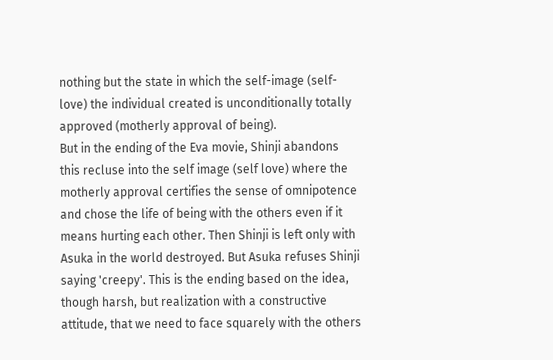nothing but the state in which the self-image (self-love) the individual created is unconditionally totally approved (motherly approval of being).
But in the ending of the Eva movie, Shinji abandons this recluse into the self image (self love) where the motherly approval certifies the sense of omnipotence and chose the life of being with the others even if it means hurting each other. Then Shinji is left only with Asuka in the world destroyed. But Asuka refuses Shinji saying 'creepy'. This is the ending based on the idea, though harsh, but realization with a constructive attitude, that we need to face squarely with the others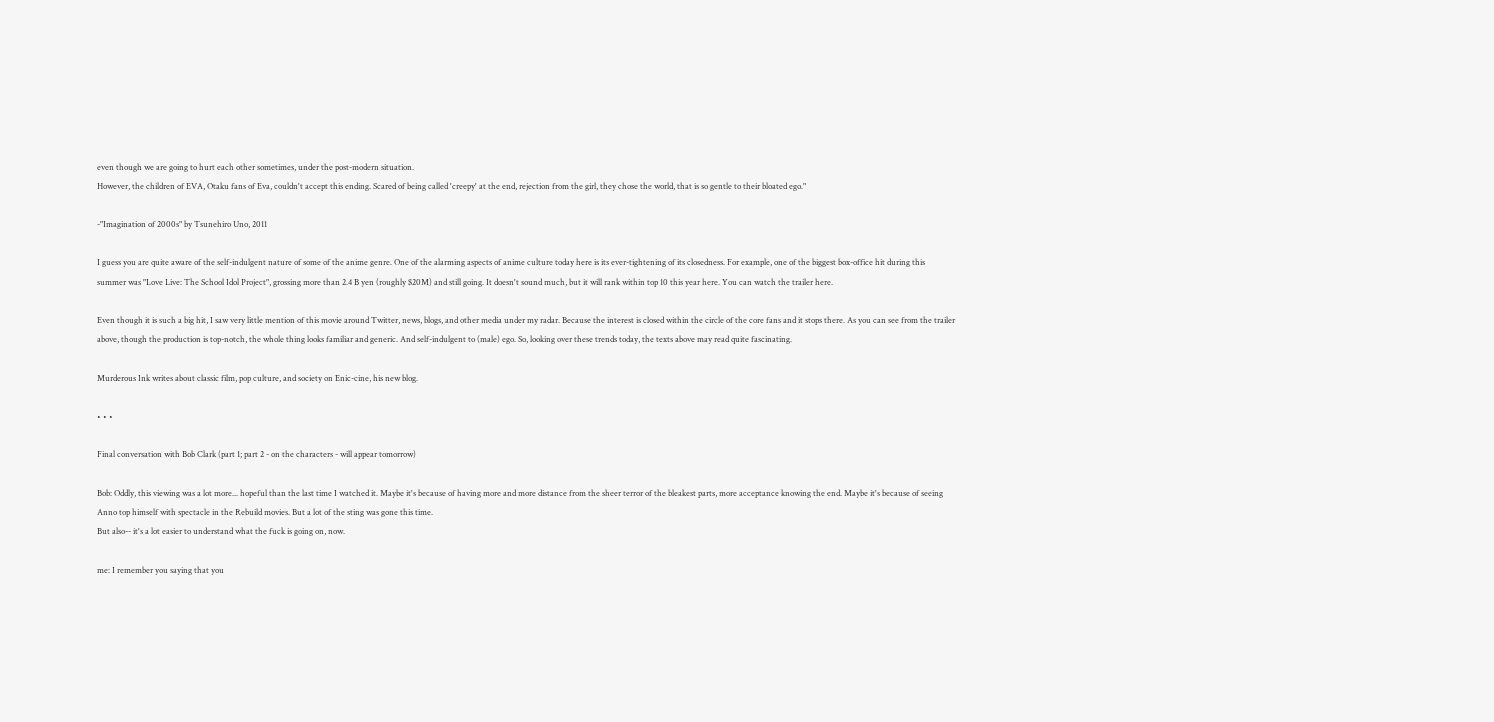even though we are going to hurt each other sometimes, under the post-modern situation.
However, the children of EVA, Otaku fans of Eva, couldn't accept this ending. Scared of being called 'creepy' at the end, rejection from the girl, they chose the world, that is so gentle to their bloated ego."

-"Imagination of 2000s" by Tsunehiro Uno, 2011

I guess you are quite aware of the self-indulgent nature of some of the anime genre. One of the alarming aspects of anime culture today here is its ever-tightening of its closedness. For example, one of the biggest box-office hit during this summer was "Love Live: The School Idol Project", grossing more than 2.4 B yen (roughly $20M) and still going. It doesn't sound much, but it will rank within top 10 this year here. You can watch the trailer here.

Even though it is such a big hit, I saw very little mention of this movie around Twitter, news, blogs, and other media under my radar. Because the interest is closed within the circle of the core fans and it stops there. As you can see from the trailer above, though the production is top-notch, the whole thing looks familiar and generic. And self-indulgent to (male) ego. So, looking over these trends today, the texts above may read quite fascinating.

Murderous Ink writes about classic film, pop culture, and society on Enic-cine, his new blog.

• • •

Final conversation with Bob Clark (part 1; part 2 - on the characters - will appear tomorrow)

Bob: Oddly, this viewing was a lot more... hopeful than the last time I watched it. Maybe it's because of having more and more distance from the sheer terror of the bleakest parts, more acceptance knowing the end. Maybe it's because of seeing Anno top himself with spectacle in the Rebuild movies. But a lot of the sting was gone this time.
But also-- it's a lot easier to understand what the fuck is going on, now.

me: I remember you saying that you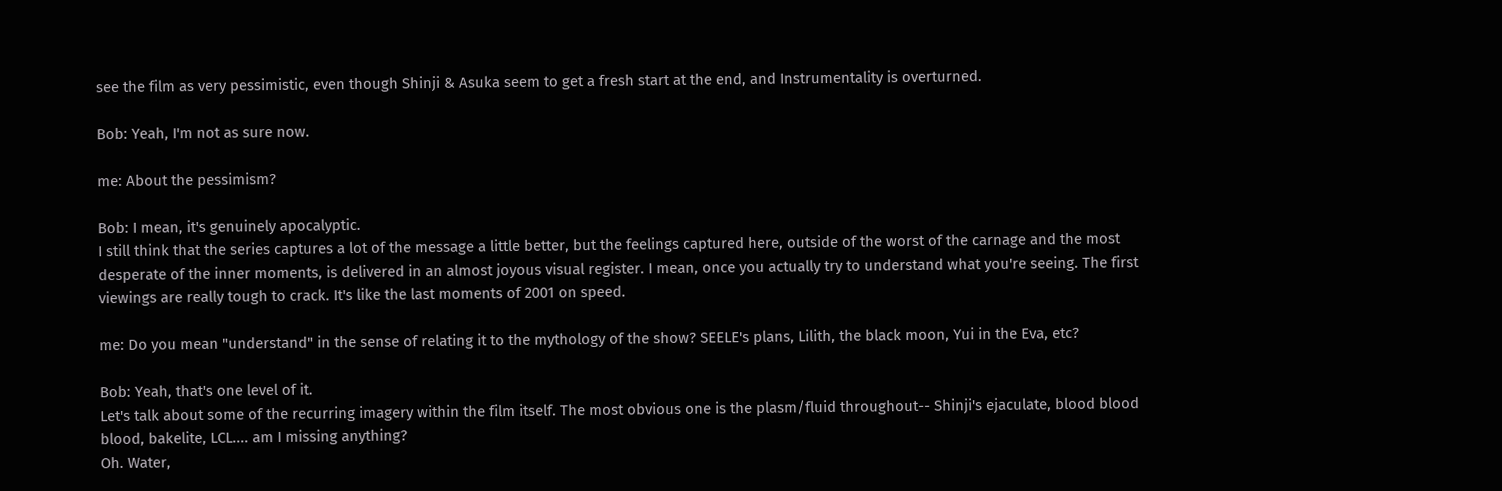see the film as very pessimistic, even though Shinji & Asuka seem to get a fresh start at the end, and Instrumentality is overturned.

Bob: Yeah, I'm not as sure now.

me: About the pessimism?

Bob: I mean, it's genuinely apocalyptic.
I still think that the series captures a lot of the message a little better, but the feelings captured here, outside of the worst of the carnage and the most desperate of the inner moments, is delivered in an almost joyous visual register. I mean, once you actually try to understand what you're seeing. The first viewings are really tough to crack. It's like the last moments of 2001 on speed.

me: Do you mean "understand" in the sense of relating it to the mythology of the show? SEELE's plans, Lilith, the black moon, Yui in the Eva, etc?

Bob: Yeah, that's one level of it.
Let's talk about some of the recurring imagery within the film itself. The most obvious one is the plasm/fluid throughout-- Shinji's ejaculate, blood blood blood, bakelite, LCL.... am I missing anything?
Oh. Water,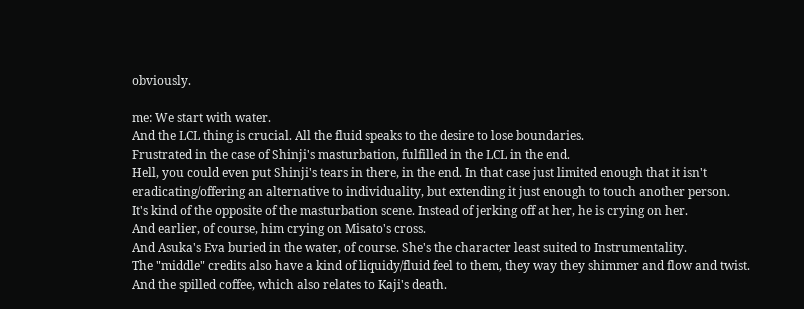obviously.

me: We start with water.
And the LCL thing is crucial. All the fluid speaks to the desire to lose boundaries.
Frustrated in the case of Shinji's masturbation, fulfilled in the LCL in the end.
Hell, you could even put Shinji's tears in there, in the end. In that case just limited enough that it isn't eradicating/offering an alternative to individuality, but extending it just enough to touch another person.
It's kind of the opposite of the masturbation scene. Instead of jerking off at her, he is crying on her.
And earlier, of course, him crying on Misato's cross.
And Asuka's Eva buried in the water, of course. She's the character least suited to Instrumentality.
The "middle" credits also have a kind of liquidy/fluid feel to them, they way they shimmer and flow and twist.
And the spilled coffee, which also relates to Kaji's death.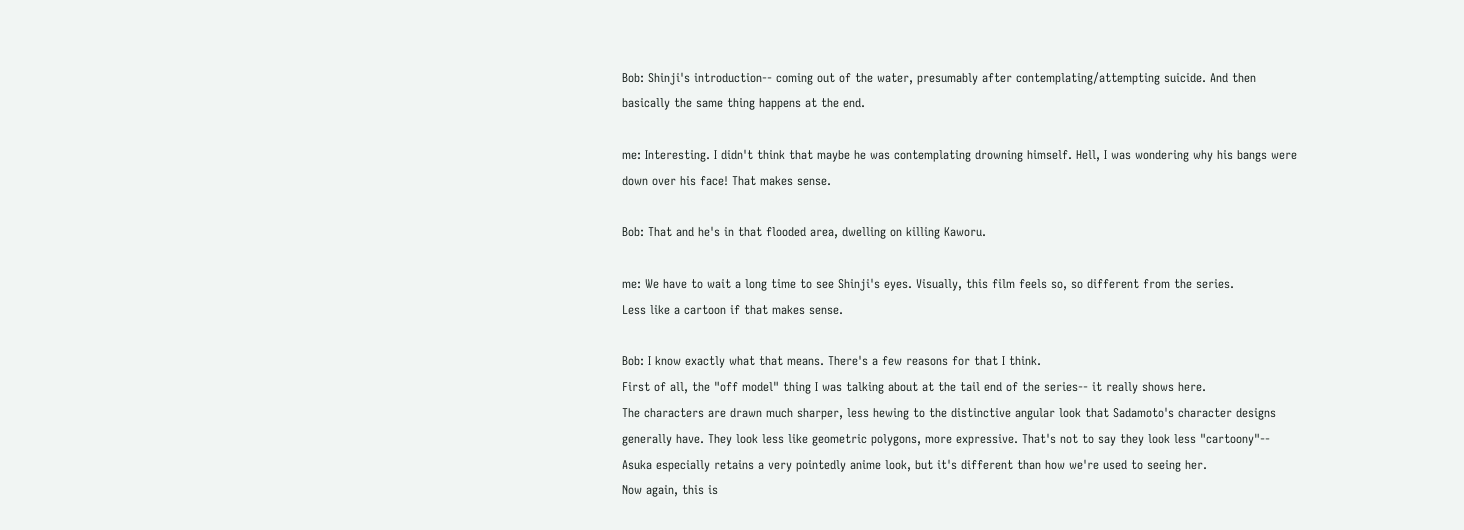Bob: Shinji's introduction-- coming out of the water, presumably after contemplating/attempting suicide. And then basically the same thing happens at the end.

me: Interesting. I didn't think that maybe he was contemplating drowning himself. Hell, I was wondering why his bangs were down over his face! That makes sense.

Bob: That and he's in that flooded area, dwelling on killing Kaworu.

me: We have to wait a long time to see Shinji's eyes. Visually, this film feels so, so different from the series.
Less like a cartoon if that makes sense.

Bob: I know exactly what that means. There's a few reasons for that I think.
First of all, the "off model" thing I was talking about at the tail end of the series-- it really shows here.
The characters are drawn much sharper, less hewing to the distinctive angular look that Sadamoto's character designs generally have. They look less like geometric polygons, more expressive. That's not to say they look less "cartoony"-- Asuka especially retains a very pointedly anime look, but it's different than how we're used to seeing her.
Now again, this is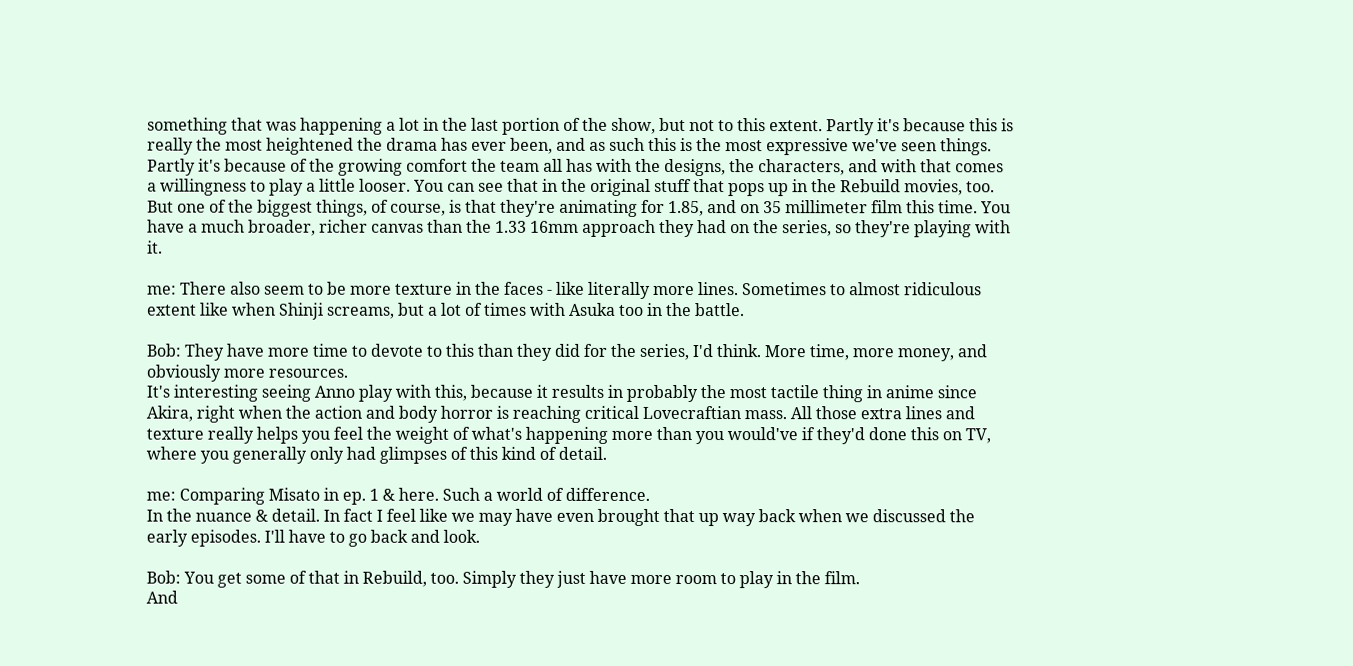something that was happening a lot in the last portion of the show, but not to this extent. Partly it's because this is really the most heightened the drama has ever been, and as such this is the most expressive we've seen things. Partly it's because of the growing comfort the team all has with the designs, the characters, and with that comes a willingness to play a little looser. You can see that in the original stuff that pops up in the Rebuild movies, too.
But one of the biggest things, of course, is that they're animating for 1.85, and on 35 millimeter film this time. You have a much broader, richer canvas than the 1.33 16mm approach they had on the series, so they're playing with it.

me: There also seem to be more texture in the faces - like literally more lines. Sometimes to almost ridiculous extent like when Shinji screams, but a lot of times with Asuka too in the battle.

Bob: They have more time to devote to this than they did for the series, I'd think. More time, more money, and obviously more resources.
It's interesting seeing Anno play with this, because it results in probably the most tactile thing in anime since Akira, right when the action and body horror is reaching critical Lovecraftian mass. All those extra lines and texture really helps you feel the weight of what's happening more than you would've if they'd done this on TV, where you generally only had glimpses of this kind of detail.

me: Comparing Misato in ep. 1 & here. Such a world of difference.
In the nuance & detail. In fact I feel like we may have even brought that up way back when we discussed the early episodes. I'll have to go back and look.

Bob: You get some of that in Rebuild, too. Simply they just have more room to play in the film.
And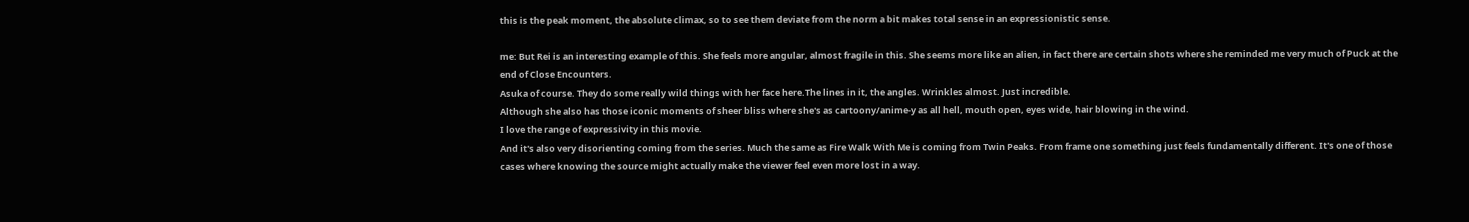this is the peak moment, the absolute climax, so to see them deviate from the norm a bit makes total sense in an expressionistic sense.

me: But Rei is an interesting example of this. She feels more angular, almost fragile in this. She seems more like an alien, in fact there are certain shots where she reminded me very much of Puck at the end of Close Encounters.
Asuka of course. They do some really wild things with her face here.The lines in it, the angles. Wrinkles almost. Just incredible.
Although she also has those iconic moments of sheer bliss where she's as cartoony/anime-y as all hell, mouth open, eyes wide, hair blowing in the wind.
I love the range of expressivity in this movie.
And it's also very disorienting coming from the series. Much the same as Fire Walk With Me is coming from Twin Peaks. From frame one something just feels fundamentally different. It's one of those cases where knowing the source might actually make the viewer feel even more lost in a way.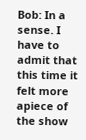Bob: In a sense. I have to admit that this time it felt more apiece of the show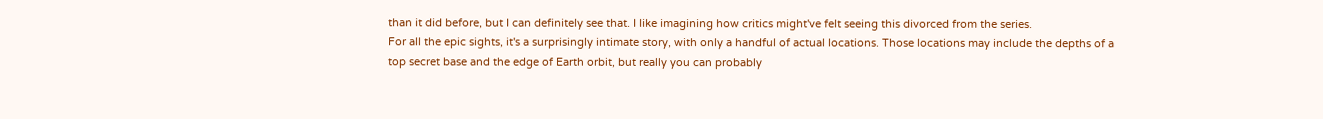than it did before, but I can definitely see that. I like imagining how critics might've felt seeing this divorced from the series.
For all the epic sights, it's a surprisingly intimate story, with only a handful of actual locations. Those locations may include the depths of a top secret base and the edge of Earth orbit, but really you can probably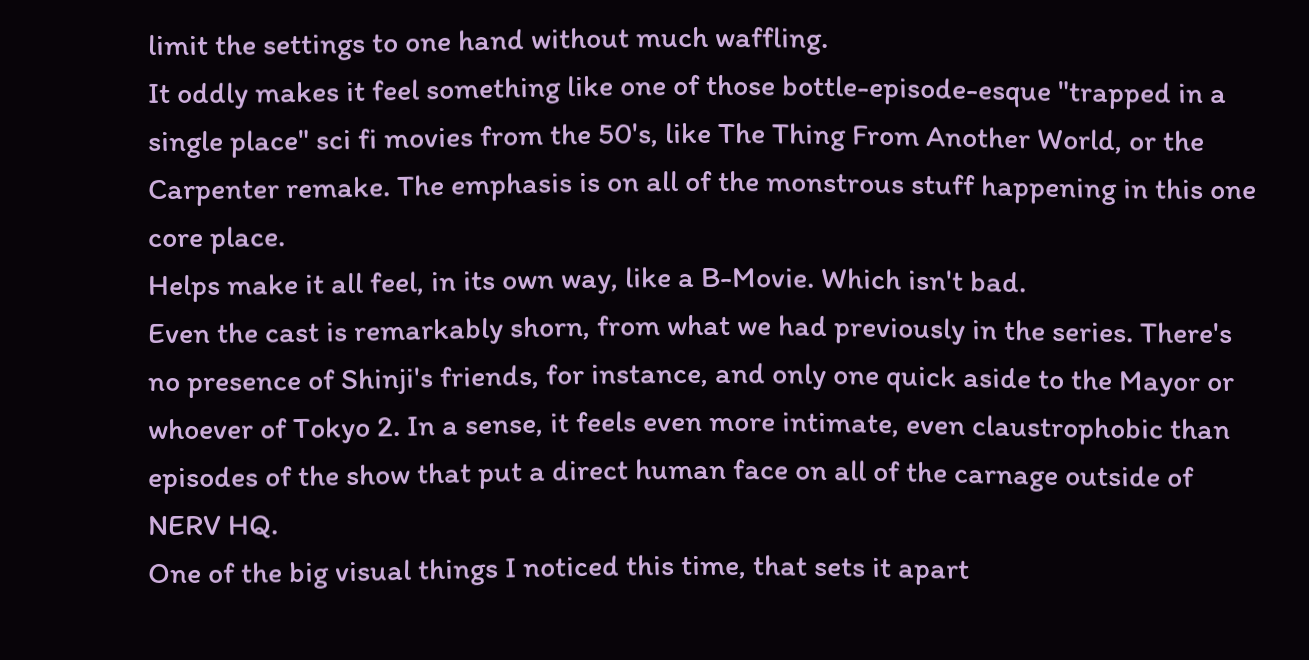limit the settings to one hand without much waffling.
It oddly makes it feel something like one of those bottle-episode-esque "trapped in a single place" sci fi movies from the 50's, like The Thing From Another World, or the Carpenter remake. The emphasis is on all of the monstrous stuff happening in this one core place.
Helps make it all feel, in its own way, like a B-Movie. Which isn't bad.
Even the cast is remarkably shorn, from what we had previously in the series. There's no presence of Shinji's friends, for instance, and only one quick aside to the Mayor or whoever of Tokyo 2. In a sense, it feels even more intimate, even claustrophobic than episodes of the show that put a direct human face on all of the carnage outside of NERV HQ.
One of the big visual things I noticed this time, that sets it apart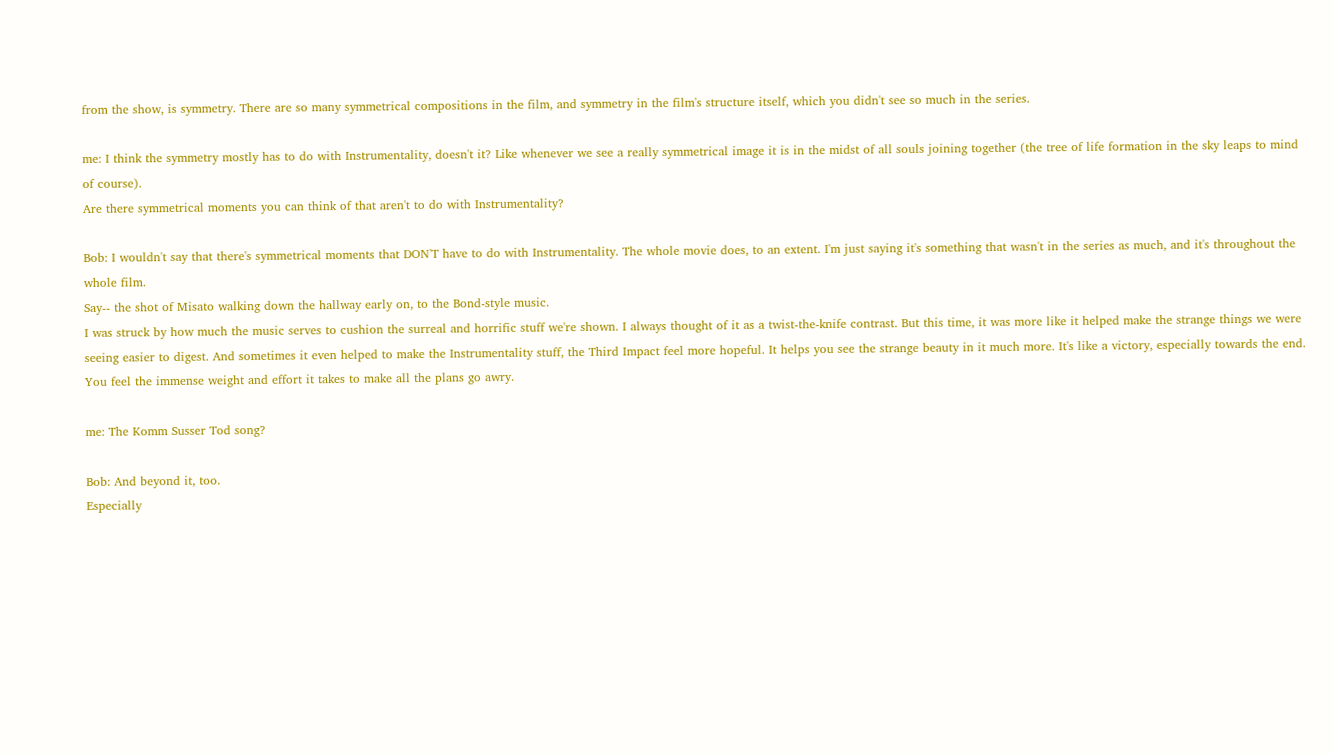from the show, is symmetry. There are so many symmetrical compositions in the film, and symmetry in the film's structure itself, which you didn't see so much in the series.

me: I think the symmetry mostly has to do with Instrumentality, doesn't it? Like whenever we see a really symmetrical image it is in the midst of all souls joining together (the tree of life formation in the sky leaps to mind of course).
Are there symmetrical moments you can think of that aren't to do with Instrumentality?

Bob: I wouldn't say that there's symmetrical moments that DON'T have to do with Instrumentality. The whole movie does, to an extent. I'm just saying it's something that wasn't in the series as much, and it's throughout the whole film.
Say-- the shot of Misato walking down the hallway early on, to the Bond-style music.
I was struck by how much the music serves to cushion the surreal and horrific stuff we're shown. I always thought of it as a twist-the-knife contrast. But this time, it was more like it helped make the strange things we were seeing easier to digest. And sometimes it even helped to make the Instrumentality stuff, the Third Impact feel more hopeful. It helps you see the strange beauty in it much more. It's like a victory, especially towards the end. You feel the immense weight and effort it takes to make all the plans go awry.

me: The Komm Susser Tod song?

Bob: And beyond it, too.
Especially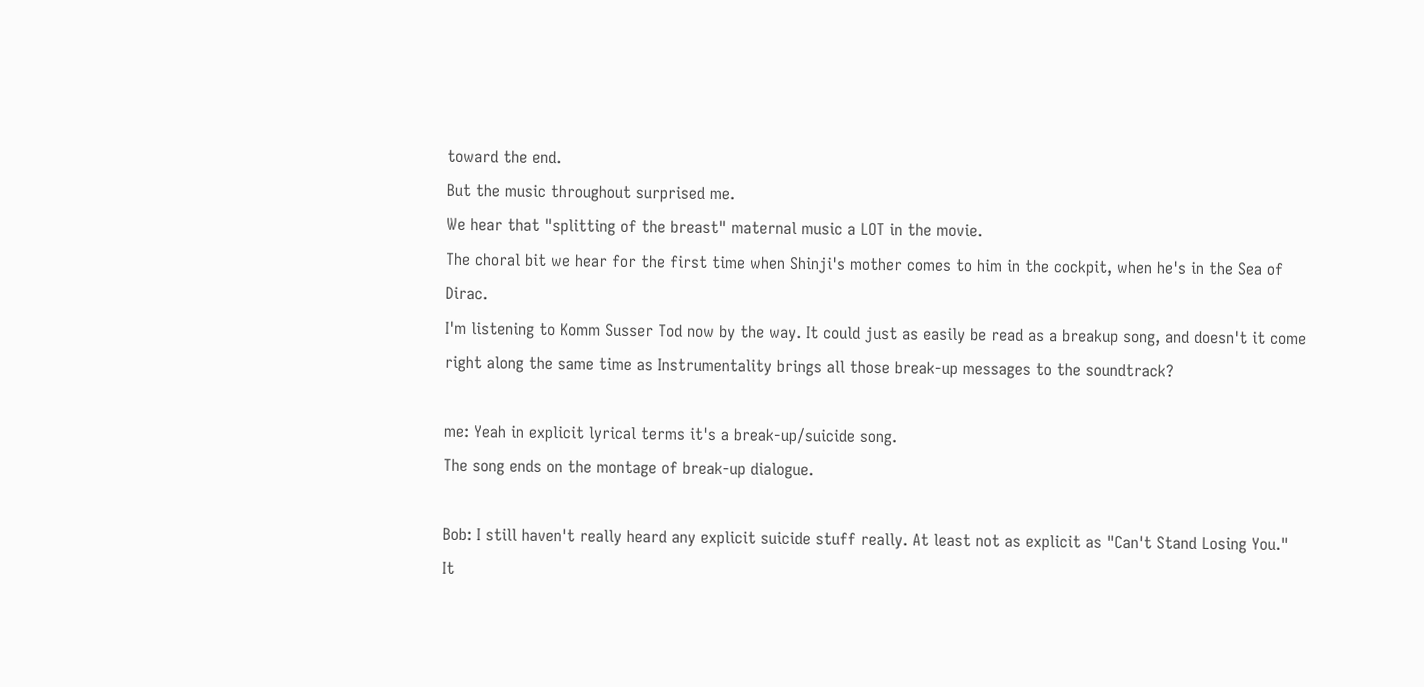toward the end.
But the music throughout surprised me.
We hear that "splitting of the breast" maternal music a LOT in the movie.
The choral bit we hear for the first time when Shinji's mother comes to him in the cockpit, when he's in the Sea of Dirac.
I'm listening to Komm Susser Tod now by the way. It could just as easily be read as a breakup song, and doesn't it come right along the same time as Instrumentality brings all those break-up messages to the soundtrack?

me: Yeah in explicit lyrical terms it's a break-up/suicide song.
The song ends on the montage of break-up dialogue.

Bob: I still haven't really heard any explicit suicide stuff really. At least not as explicit as "Can't Stand Losing You."
It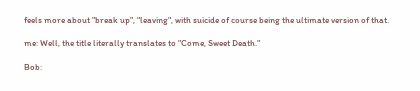feels more about "break up", "leaving", with suicide of course being the ultimate version of that.

me: Well, the title literally translates to "Come, Sweet Death."

Bob: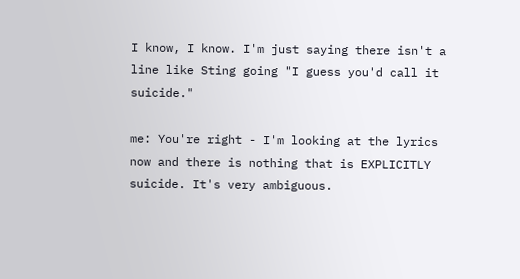I know, I know. I'm just saying there isn't a line like Sting going "I guess you'd call it suicide."

me: You're right - I'm looking at the lyrics now and there is nothing that is EXPLICITLY suicide. It's very ambiguous.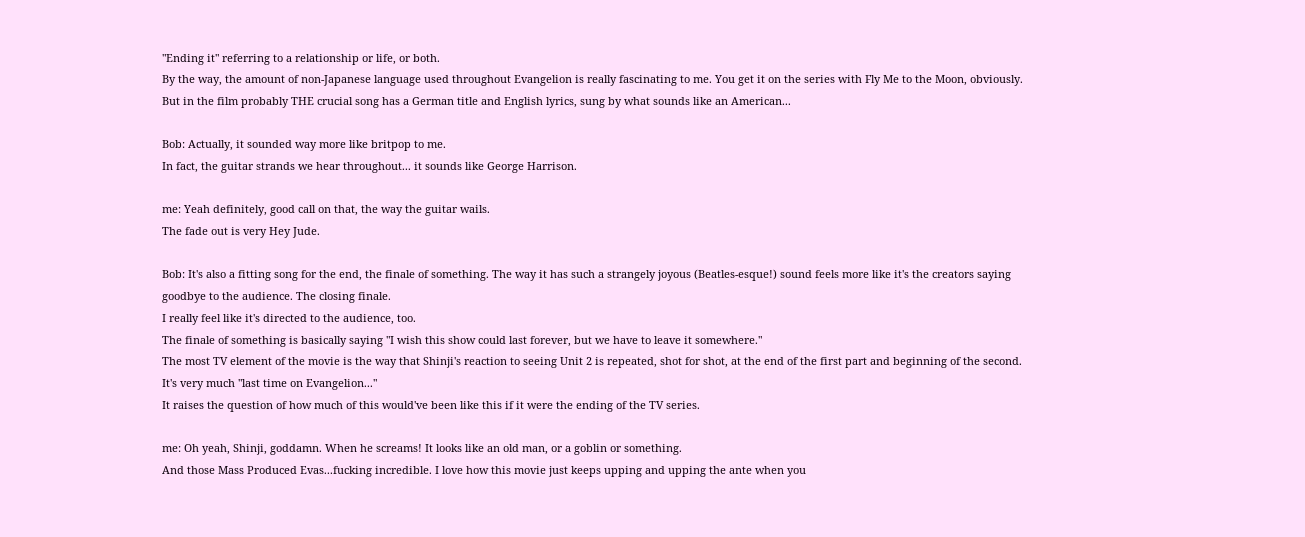"Ending it" referring to a relationship or life, or both.
By the way, the amount of non-Japanese language used throughout Evangelion is really fascinating to me. You get it on the series with Fly Me to the Moon, obviously.
But in the film probably THE crucial song has a German title and English lyrics, sung by what sounds like an American...

Bob: Actually, it sounded way more like britpop to me.
In fact, the guitar strands we hear throughout... it sounds like George Harrison.

me: Yeah definitely, good call on that, the way the guitar wails.
The fade out is very Hey Jude.

Bob: It's also a fitting song for the end, the finale of something. The way it has such a strangely joyous (Beatles-esque!) sound feels more like it's the creators saying goodbye to the audience. The closing finale.
I really feel like it's directed to the audience, too.
The finale of something is basically saying "I wish this show could last forever, but we have to leave it somewhere."
The most TV element of the movie is the way that Shinji's reaction to seeing Unit 2 is repeated, shot for shot, at the end of the first part and beginning of the second. It's very much "last time on Evangelion..."
It raises the question of how much of this would've been like this if it were the ending of the TV series.

me: Oh yeah, Shinji, goddamn. When he screams! It looks like an old man, or a goblin or something.
And those Mass Produced Evas...fucking incredible. I love how this movie just keeps upping and upping the ante when you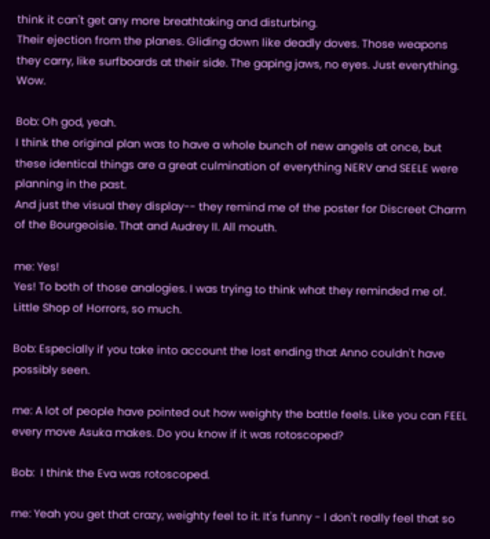think it can't get any more breathtaking and disturbing.
Their ejection from the planes. Gliding down like deadly doves. Those weapons they carry, like surfboards at their side. The gaping jaws, no eyes. Just everything. Wow.

Bob: Oh god, yeah.
I think the original plan was to have a whole bunch of new angels at once, but these identical things are a great culmination of everything NERV and SEELE were planning in the past.
And just the visual they display-- they remind me of the poster for Discreet Charm of the Bourgeoisie. That and Audrey II. All mouth.

me: Yes!
Yes! To both of those analogies. I was trying to think what they reminded me of. Little Shop of Horrors, so much.

Bob: Especially if you take into account the lost ending that Anno couldn't have possibly seen.

me: A lot of people have pointed out how weighty the battle feels. Like you can FEEL every move Asuka makes. Do you know if it was rotoscoped?

Bob:  I think the Eva was rotoscoped.

me: Yeah you get that crazy, weighty feel to it. It's funny - I don't really feel that so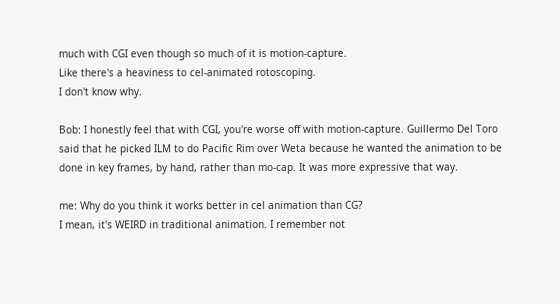much with CGI even though so much of it is motion-capture.
Like there's a heaviness to cel-animated rotoscoping.
I don't know why.

Bob: I honestly feel that with CGI, you're worse off with motion-capture. Guillermo Del Toro said that he picked ILM to do Pacific Rim over Weta because he wanted the animation to be done in key frames, by hand, rather than mo-cap. It was more expressive that way.

me: Why do you think it works better in cel animation than CG?
I mean, it's WEIRD in traditional animation. I remember not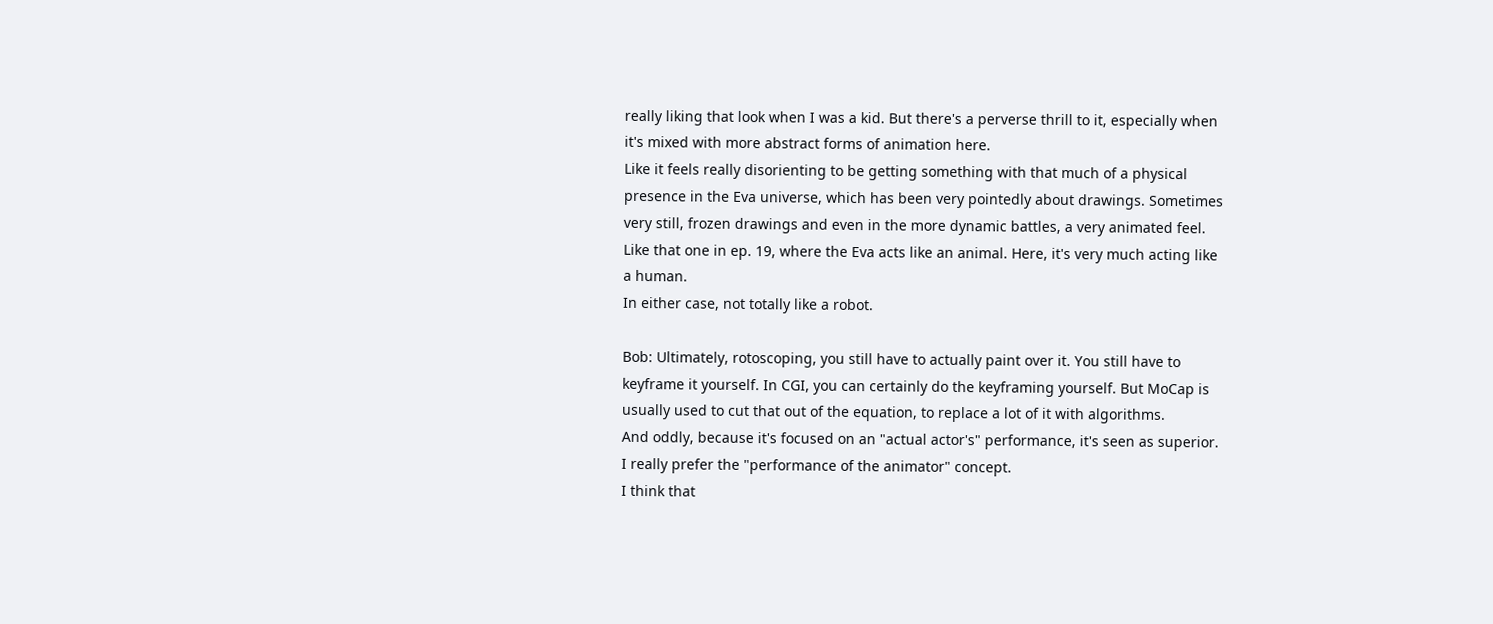really liking that look when I was a kid. But there's a perverse thrill to it, especially when it's mixed with more abstract forms of animation here.
Like it feels really disorienting to be getting something with that much of a physical presence in the Eva universe, which has been very pointedly about drawings. Sometimes very still, frozen drawings and even in the more dynamic battles, a very animated feel. Like that one in ep. 19, where the Eva acts like an animal. Here, it's very much acting like a human.
In either case, not totally like a robot.

Bob: Ultimately, rotoscoping, you still have to actually paint over it. You still have to keyframe it yourself. In CGI, you can certainly do the keyframing yourself. But MoCap is usually used to cut that out of the equation, to replace a lot of it with algorithms.
And oddly, because it's focused on an "actual actor's" performance, it's seen as superior. I really prefer the "performance of the animator" concept.
I think that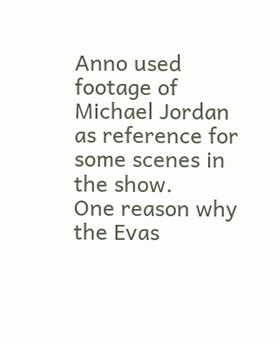Anno used footage of Michael Jordan as reference for some scenes in the show.
One reason why the Evas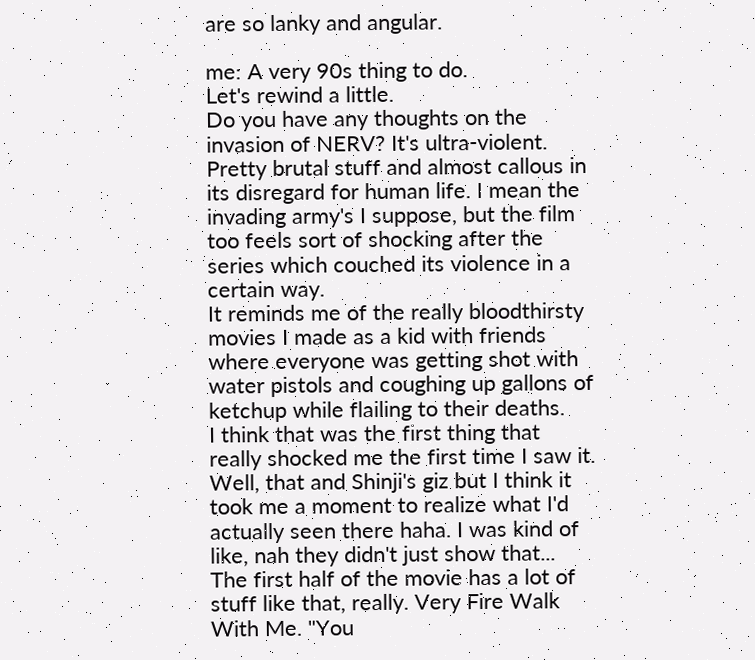are so lanky and angular.

me: A very 90s thing to do.
Let's rewind a little.
Do you have any thoughts on the invasion of NERV? It's ultra-violent.
Pretty brutal stuff and almost callous in its disregard for human life. I mean the invading army's I suppose, but the film too feels sort of shocking after the series which couched its violence in a certain way.
It reminds me of the really bloodthirsty movies I made as a kid with friends where everyone was getting shot with water pistols and coughing up gallons of ketchup while flailing to their deaths.
I think that was the first thing that really shocked me the first time I saw it. Well, that and Shinji's giz but I think it took me a moment to realize what I'd actually seen there haha. I was kind of like, nah they didn't just show that...
The first half of the movie has a lot of stuff like that, really. Very Fire Walk With Me. "You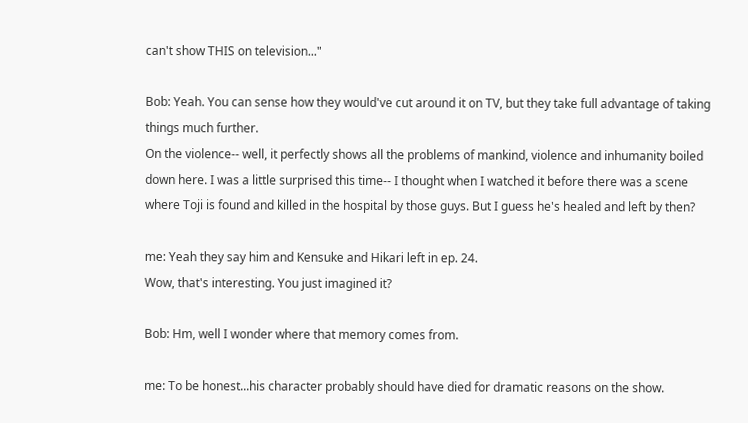can't show THIS on television..."

Bob: Yeah. You can sense how they would've cut around it on TV, but they take full advantage of taking things much further.
On the violence-- well, it perfectly shows all the problems of mankind, violence and inhumanity boiled down here. I was a little surprised this time-- I thought when I watched it before there was a scene where Toji is found and killed in the hospital by those guys. But I guess he's healed and left by then?

me: Yeah they say him and Kensuke and Hikari left in ep. 24.
Wow, that's interesting. You just imagined it?

Bob: Hm, well I wonder where that memory comes from.

me: To be honest...his character probably should have died for dramatic reasons on the show.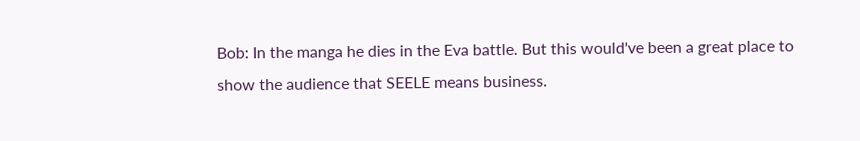Bob: In the manga he dies in the Eva battle. But this would've been a great place to show the audience that SEELE means business.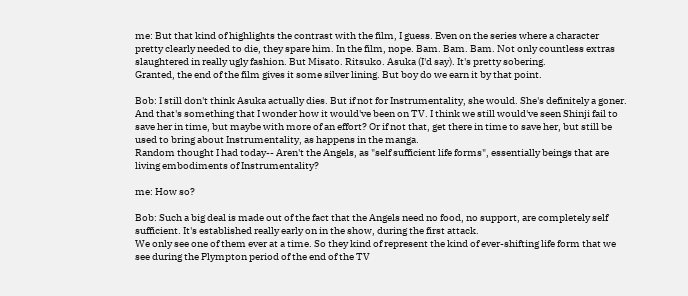me: But that kind of highlights the contrast with the film, I guess. Even on the series where a character pretty clearly needed to die, they spare him. In the film, nope. Bam. Bam. Bam. Not only countless extras slaughtered in really ugly fashion. But Misato. Ritsuko. Asuka (I'd say). It's pretty sobering.
Granted, the end of the film gives it some silver lining. But boy do we earn it by that point.

Bob: I still don't think Asuka actually dies. But if not for Instrumentality, she would. She's definitely a goner.
And that's something that I wonder how it would've been on TV. I think we still would've seen Shinji fail to save her in time, but maybe with more of an effort? Or if not that, get there in time to save her, but still be used to bring about Instrumentality, as happens in the manga.
Random thought I had today-- Aren't the Angels, as "self sufficient life forms", essentially beings that are living embodiments of Instrumentality?

me: How so?

Bob: Such a big deal is made out of the fact that the Angels need no food, no support, are completely self sufficient. It's established really early on in the show, during the first attack.
We only see one of them ever at a time. So they kind of represent the kind of ever-shifting life form that we see during the Plympton period of the end of the TV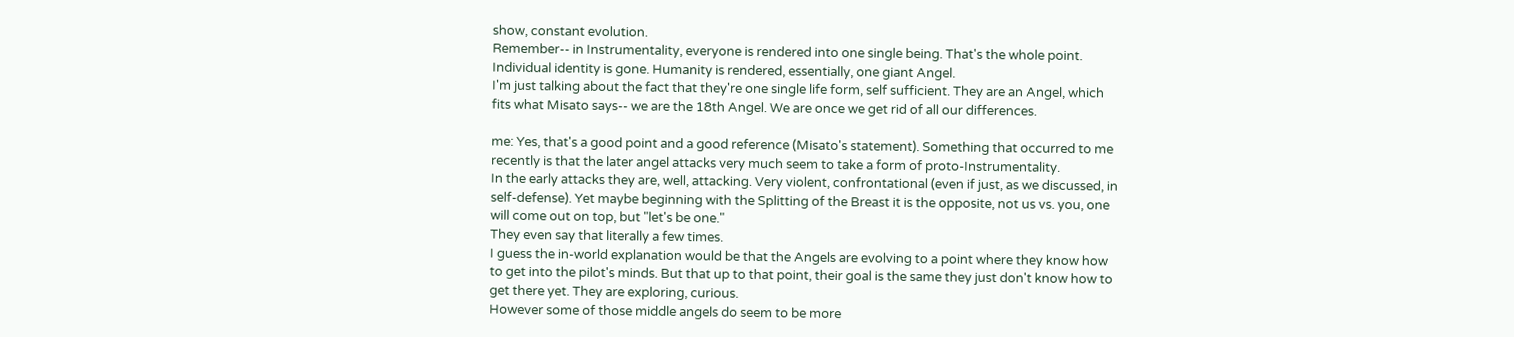show, constant evolution.
Remember-- in Instrumentality, everyone is rendered into one single being. That's the whole point. Individual identity is gone. Humanity is rendered, essentially, one giant Angel.
I'm just talking about the fact that they're one single life form, self sufficient. They are an Angel, which fits what Misato says-- we are the 18th Angel. We are once we get rid of all our differences.

me: Yes, that's a good point and a good reference (Misato's statement). Something that occurred to me recently is that the later angel attacks very much seem to take a form of proto-Instrumentality.
In the early attacks they are, well, attacking. Very violent, confrontational (even if just, as we discussed, in self-defense). Yet maybe beginning with the Splitting of the Breast it is the opposite, not us vs. you, one will come out on top, but "let's be one."
They even say that literally a few times.
I guess the in-world explanation would be that the Angels are evolving to a point where they know how to get into the pilot's minds. But that up to that point, their goal is the same they just don't know how to get there yet. They are exploring, curious.
However some of those middle angels do seem to be more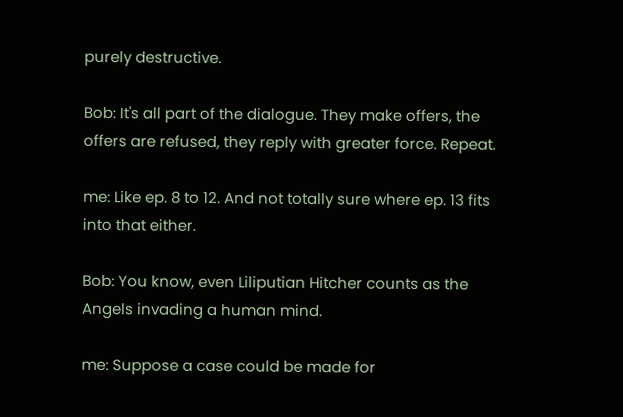purely destructive.

Bob: It's all part of the dialogue. They make offers, the offers are refused, they reply with greater force. Repeat.

me: Like ep. 8 to 12. And not totally sure where ep. 13 fits into that either.

Bob: You know, even Liliputian Hitcher counts as the Angels invading a human mind.

me: Suppose a case could be made for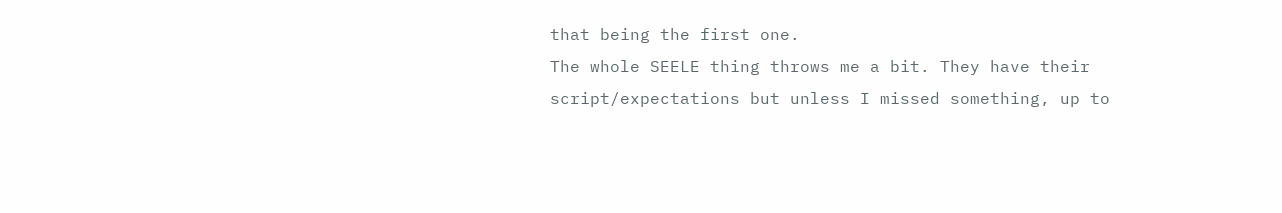that being the first one.
The whole SEELE thing throws me a bit. They have their script/expectations but unless I missed something, up to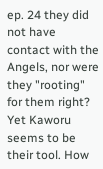ep. 24 they did not have contact with the Angels, nor were they "rooting" for them right? Yet Kaworu seems to be their tool. How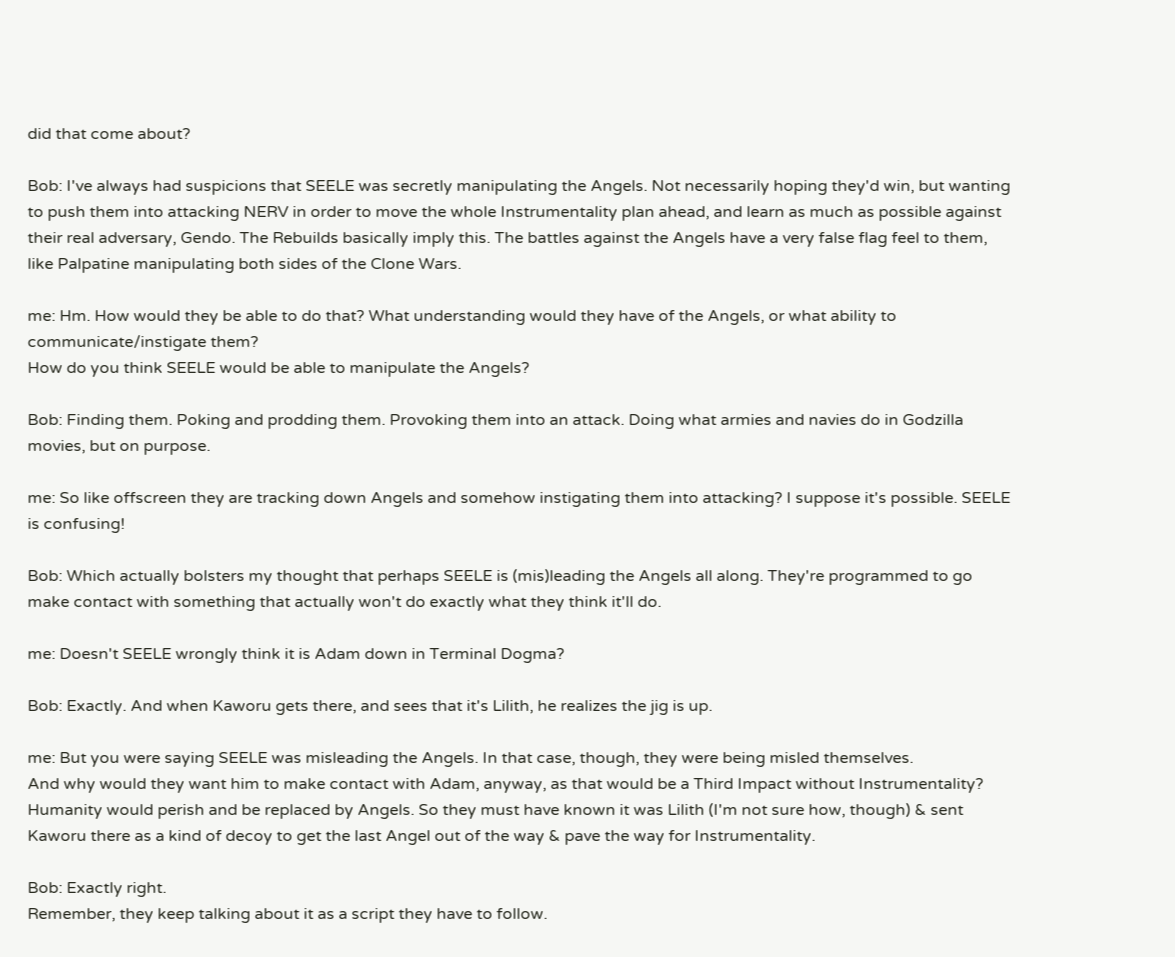did that come about?

Bob: I've always had suspicions that SEELE was secretly manipulating the Angels. Not necessarily hoping they'd win, but wanting to push them into attacking NERV in order to move the whole Instrumentality plan ahead, and learn as much as possible against their real adversary, Gendo. The Rebuilds basically imply this. The battles against the Angels have a very false flag feel to them, like Palpatine manipulating both sides of the Clone Wars.

me: Hm. How would they be able to do that? What understanding would they have of the Angels, or what ability to communicate/instigate them?
How do you think SEELE would be able to manipulate the Angels?

Bob: Finding them. Poking and prodding them. Provoking them into an attack. Doing what armies and navies do in Godzilla movies, but on purpose.

me: So like offscreen they are tracking down Angels and somehow instigating them into attacking? I suppose it's possible. SEELE is confusing!

Bob: Which actually bolsters my thought that perhaps SEELE is (mis)leading the Angels all along. They're programmed to go make contact with something that actually won't do exactly what they think it'll do.

me: Doesn't SEELE wrongly think it is Adam down in Terminal Dogma?

Bob: Exactly. And when Kaworu gets there, and sees that it's Lilith, he realizes the jig is up.

me: But you were saying SEELE was misleading the Angels. In that case, though, they were being misled themselves.
And why would they want him to make contact with Adam, anyway, as that would be a Third Impact without Instrumentality? Humanity would perish and be replaced by Angels. So they must have known it was Lilith (I'm not sure how, though) & sent Kaworu there as a kind of decoy to get the last Angel out of the way & pave the way for Instrumentality.

Bob: Exactly right.
Remember, they keep talking about it as a script they have to follow.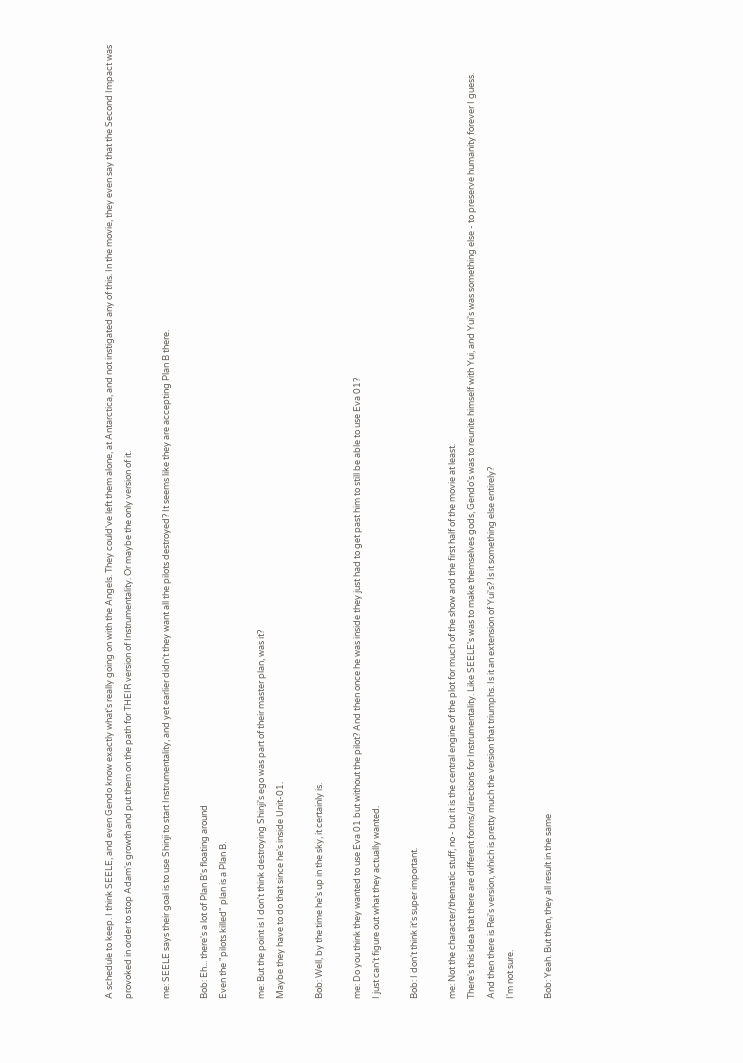A schedule to keep. I think SEELE, and even Gendo know exactly what's really going on with the Angels. They could've left them alone, at Antarctica, and not instigated any of this. In the movie, they even say that the Second Impact was provoked in order to stop Adam's growth and put them on the path for THEIR version of Instrumentality. Or maybe the only version of it.

me: SEELE says their goal is to use Shinji to start Instrumentality, and yet earlier didn't they want all the pilots destroyed? It seems like they are accepting Plan B there.

Bob: Eh... there's a lot of Plan B's floating around
Even the "pilots killed" plan is a Plan B.

me: But the point is I don't think destroying Shinji's ego was part of their master plan, was it?
Maybe they have to do that since he's inside Unit-01.

Bob: Well, by the time he's up in the sky, it certainly is.

me: Do you think they wanted to use Eva 01 but without the pilot? And then once he was inside they just had to get past him to still be able to use Eva 01?
I just can't figure out what they actually wanted.

Bob: I don't think it's super important.

me: Not the character/thematic stuff, no - but it is the central engine of the plot for much of the show and the first half of the movie at least.
There's this idea that there are different forms/directions for Instrumentality. Like SEELE's was to make themselves gods, Gendo's was to reunite himself with Yui, and Yui's was something else - to preserve humanity forever I guess.
And then there is Rei's version, which is pretty much the version that triumphs. Is it an extension of Yui's? Is it something else entirely?
I'm not sure.

Bob: Yeah. But then, they all result in the same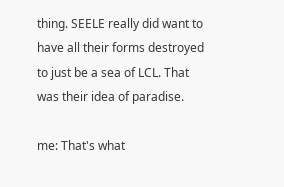thing. SEELE really did want to have all their forms destroyed to just be a sea of LCL. That was their idea of paradise.

me: That's what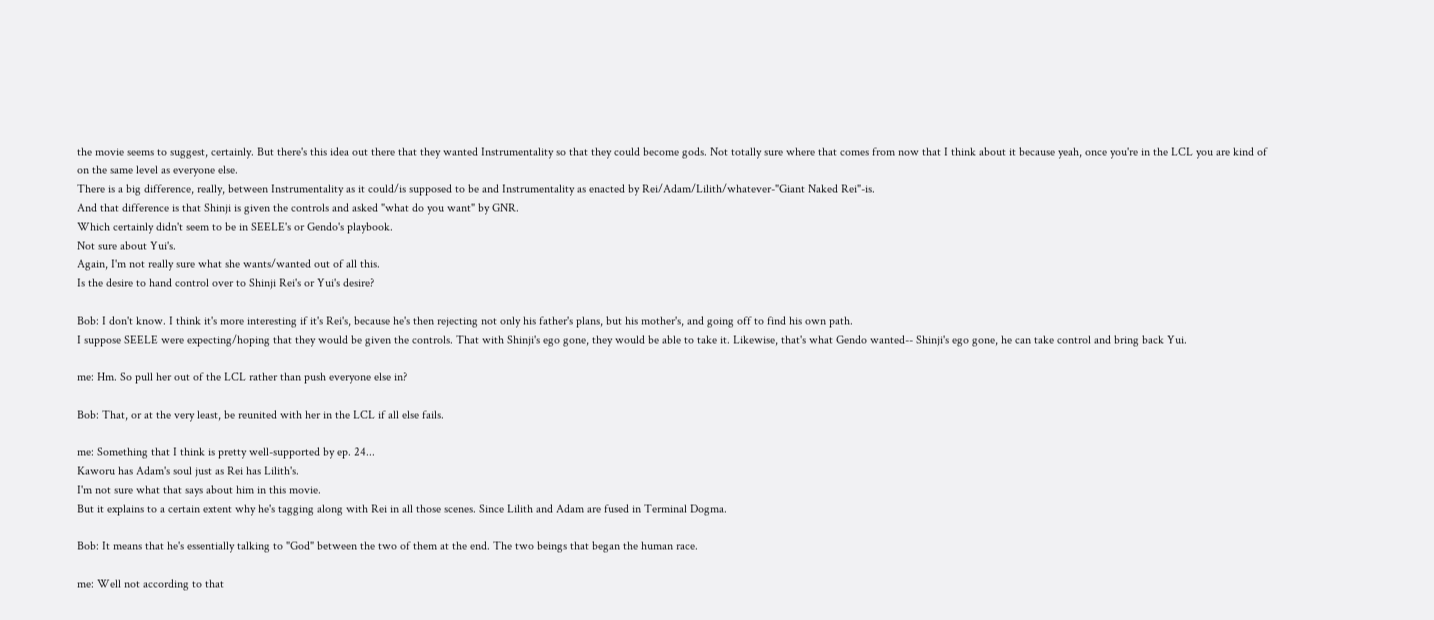the movie seems to suggest, certainly. But there's this idea out there that they wanted Instrumentality so that they could become gods. Not totally sure where that comes from now that I think about it because yeah, once you're in the LCL you are kind of on the same level as everyone else.
There is a big difference, really, between Instrumentality as it could/is supposed to be and Instrumentality as enacted by Rei/Adam/Lilith/whatever-"Giant Naked Rei"-is.
And that difference is that Shinji is given the controls and asked "what do you want" by GNR.
Which certainly didn't seem to be in SEELE's or Gendo's playbook.
Not sure about Yui's.
Again, I'm not really sure what she wants/wanted out of all this.
Is the desire to hand control over to Shinji Rei's or Yui's desire?

Bob: I don't know. I think it's more interesting if it's Rei's, because he's then rejecting not only his father's plans, but his mother's, and going off to find his own path.
I suppose SEELE were expecting/hoping that they would be given the controls. That with Shinji's ego gone, they would be able to take it. Likewise, that's what Gendo wanted-- Shinji's ego gone, he can take control and bring back Yui.

me: Hm. So pull her out of the LCL rather than push everyone else in?

Bob: That, or at the very least, be reunited with her in the LCL if all else fails.

me: Something that I think is pretty well-supported by ep. 24...
Kaworu has Adam's soul just as Rei has Lilith's.
I'm not sure what that says about him in this movie.
But it explains to a certain extent why he's tagging along with Rei in all those scenes. Since Lilith and Adam are fused in Terminal Dogma.

Bob: It means that he's essentially talking to "God" between the two of them at the end. The two beings that began the human race.

me: Well not according to that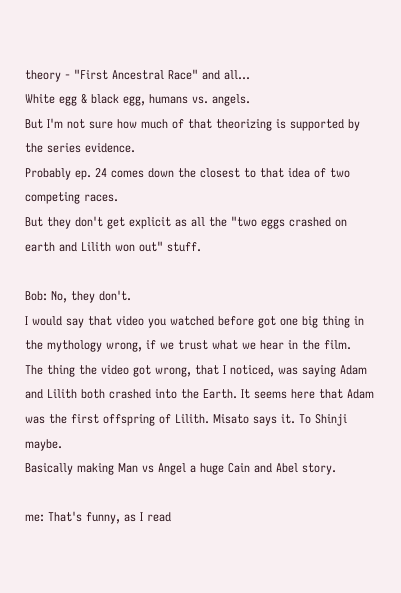theory - "First Ancestral Race" and all...
White egg & black egg, humans vs. angels.
But I'm not sure how much of that theorizing is supported by the series evidence.
Probably ep. 24 comes down the closest to that idea of two competing races.
But they don't get explicit as all the "two eggs crashed on earth and Lilith won out" stuff.

Bob: No, they don't.
I would say that video you watched before got one big thing in the mythology wrong, if we trust what we hear in the film.
The thing the video got wrong, that I noticed, was saying Adam and Lilith both crashed into the Earth. It seems here that Adam was the first offspring of Lilith. Misato says it. To Shinji maybe.
Basically making Man vs Angel a huge Cain and Abel story.

me: That's funny, as I read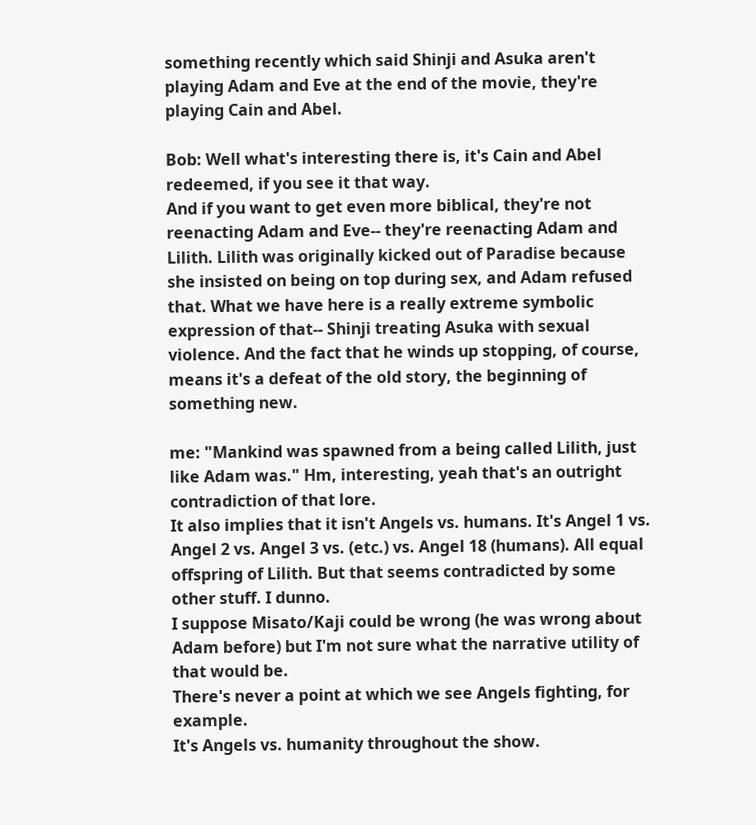something recently which said Shinji and Asuka aren't playing Adam and Eve at the end of the movie, they're playing Cain and Abel.

Bob: Well what's interesting there is, it's Cain and Abel redeemed, if you see it that way.
And if you want to get even more biblical, they're not reenacting Adam and Eve-- they're reenacting Adam and Lilith. Lilith was originally kicked out of Paradise because she insisted on being on top during sex, and Adam refused that. What we have here is a really extreme symbolic expression of that-- Shinji treating Asuka with sexual violence. And the fact that he winds up stopping, of course, means it's a defeat of the old story, the beginning of something new.

me: "Mankind was spawned from a being called Lilith, just like Adam was." Hm, interesting, yeah that's an outright contradiction of that lore.
It also implies that it isn't Angels vs. humans. It's Angel 1 vs. Angel 2 vs. Angel 3 vs. (etc.) vs. Angel 18 (humans). All equal offspring of Lilith. But that seems contradicted by some other stuff. I dunno.
I suppose Misato/Kaji could be wrong (he was wrong about Adam before) but I'm not sure what the narrative utility of that would be.
There's never a point at which we see Angels fighting, for example.
It's Angels vs. humanity throughout the show.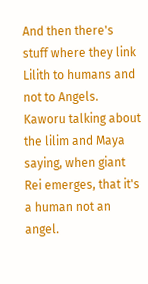And then there's stuff where they link Lilith to humans and not to Angels. Kaworu talking about the lilim and Maya saying, when giant Rei emerges, that it's a human not an angel.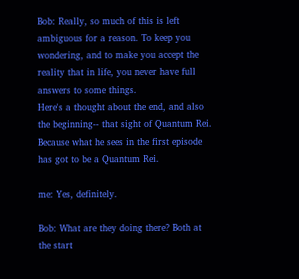Bob: Really, so much of this is left ambiguous for a reason. To keep you wondering, and to make you accept the reality that in life, you never have full answers to some things.
Here's a thought about the end, and also the beginning-- that sight of Quantum Rei. Because what he sees in the first episode has got to be a Quantum Rei.

me: Yes, definitely.

Bob: What are they doing there? Both at the start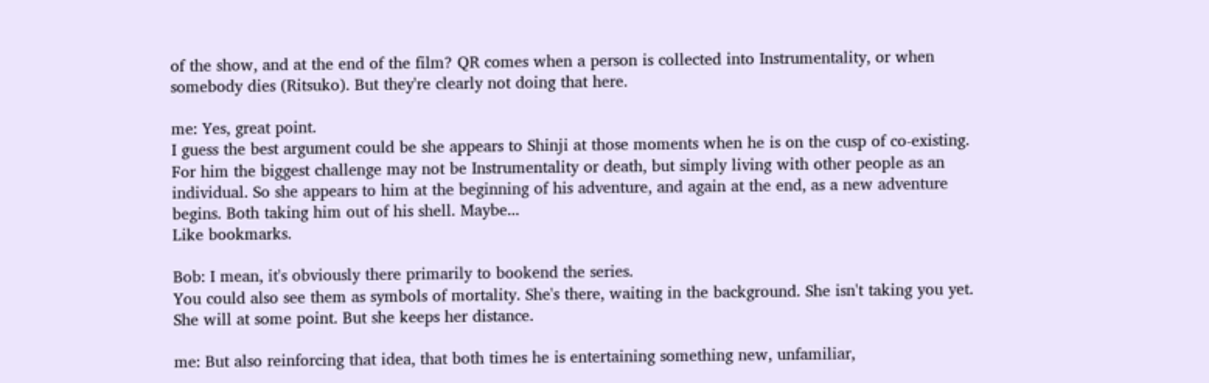of the show, and at the end of the film? QR comes when a person is collected into Instrumentality, or when somebody dies (Ritsuko). But they're clearly not doing that here.

me: Yes, great point.
I guess the best argument could be she appears to Shinji at those moments when he is on the cusp of co-existing. For him the biggest challenge may not be Instrumentality or death, but simply living with other people as an individual. So she appears to him at the beginning of his adventure, and again at the end, as a new adventure begins. Both taking him out of his shell. Maybe...
Like bookmarks.

Bob: I mean, it's obviously there primarily to bookend the series.
You could also see them as symbols of mortality. She's there, waiting in the background. She isn't taking you yet. She will at some point. But she keeps her distance.

me: But also reinforcing that idea, that both times he is entertaining something new, unfamiliar,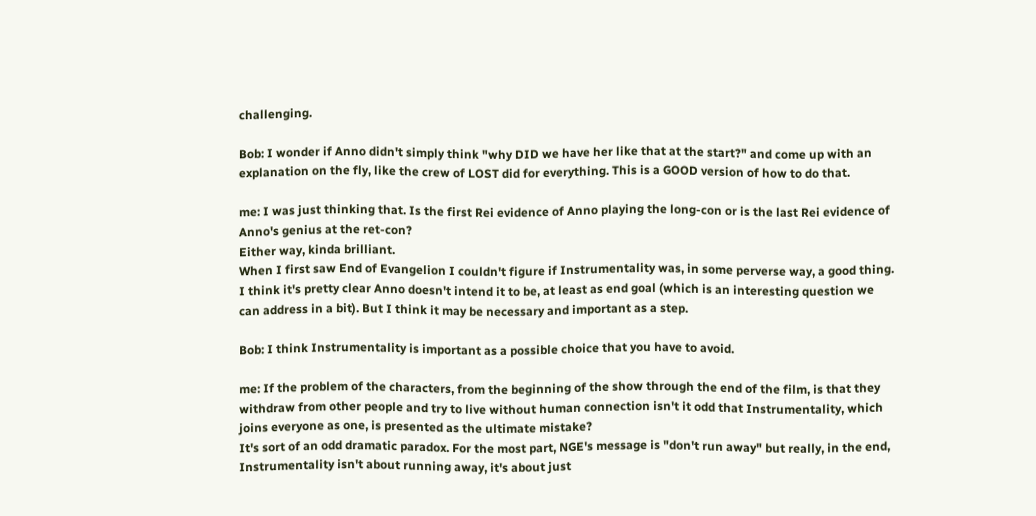challenging.

Bob: I wonder if Anno didn't simply think "why DID we have her like that at the start?" and come up with an explanation on the fly, like the crew of LOST did for everything. This is a GOOD version of how to do that.

me: I was just thinking that. Is the first Rei evidence of Anno playing the long-con or is the last Rei evidence of Anno's genius at the ret-con?
Either way, kinda brilliant.
When I first saw End of Evangelion I couldn't figure if Instrumentality was, in some perverse way, a good thing. I think it's pretty clear Anno doesn't intend it to be, at least as end goal (which is an interesting question we can address in a bit). But I think it may be necessary and important as a step.

Bob: I think Instrumentality is important as a possible choice that you have to avoid.

me: If the problem of the characters, from the beginning of the show through the end of the film, is that they withdraw from other people and try to live without human connection isn't it odd that Instrumentality, which joins everyone as one, is presented as the ultimate mistake?
It's sort of an odd dramatic paradox. For the most part, NGE's message is "don't run away" but really, in the end, Instrumentality isn't about running away, it's about just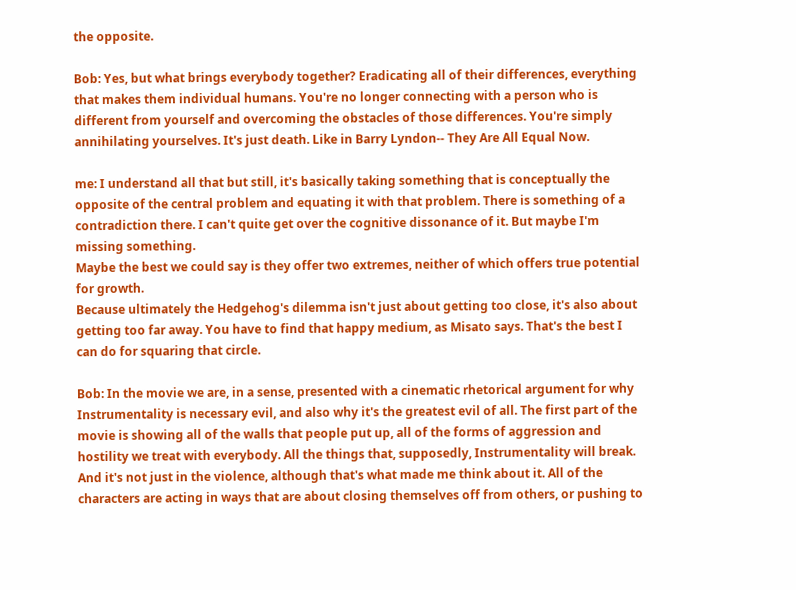the opposite.

Bob: Yes, but what brings everybody together? Eradicating all of their differences, everything that makes them individual humans. You're no longer connecting with a person who is different from yourself and overcoming the obstacles of those differences. You're simply annihilating yourselves. It's just death. Like in Barry Lyndon-- They Are All Equal Now.

me: I understand all that but still, it's basically taking something that is conceptually the opposite of the central problem and equating it with that problem. There is something of a contradiction there. I can't quite get over the cognitive dissonance of it. But maybe I'm missing something.
Maybe the best we could say is they offer two extremes, neither of which offers true potential for growth.
Because ultimately the Hedgehog's dilemma isn't just about getting too close, it's also about getting too far away. You have to find that happy medium, as Misato says. That's the best I can do for squaring that circle.

Bob: In the movie we are, in a sense, presented with a cinematic rhetorical argument for why Instrumentality is necessary evil, and also why it's the greatest evil of all. The first part of the movie is showing all of the walls that people put up, all of the forms of aggression and hostility we treat with everybody. All the things that, supposedly, Instrumentality will break.
And it's not just in the violence, although that's what made me think about it. All of the characters are acting in ways that are about closing themselves off from others, or pushing to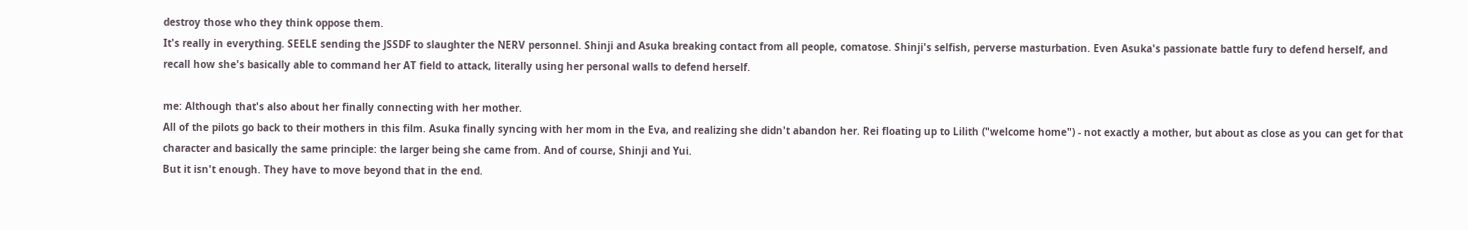destroy those who they think oppose them.
It's really in everything. SEELE sending the JSSDF to slaughter the NERV personnel. Shinji and Asuka breaking contact from all people, comatose. Shinji's selfish, perverse masturbation. Even Asuka's passionate battle fury to defend herself, and recall how she's basically able to command her AT field to attack, literally using her personal walls to defend herself.

me: Although that's also about her finally connecting with her mother.
All of the pilots go back to their mothers in this film. Asuka finally syncing with her mom in the Eva, and realizing she didn't abandon her. Rei floating up to Lilith ("welcome home") - not exactly a mother, but about as close as you can get for that character and basically the same principle: the larger being she came from. And of course, Shinji and Yui.
But it isn't enough. They have to move beyond that in the end.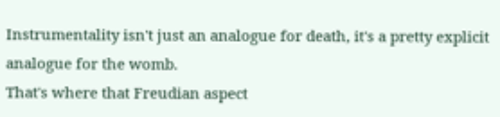Instrumentality isn't just an analogue for death, it's a pretty explicit analogue for the womb.
That's where that Freudian aspect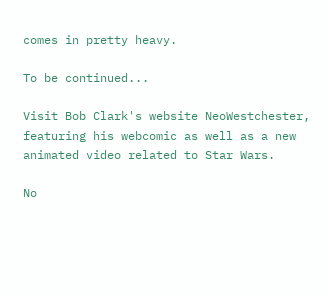comes in pretty heavy.

To be continued...

Visit Bob Clark's website NeoWestchester, featuring his webcomic as well as a new animated video related to Star Wars.

No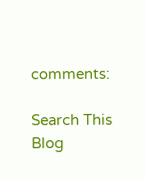comments:

Search This Blog